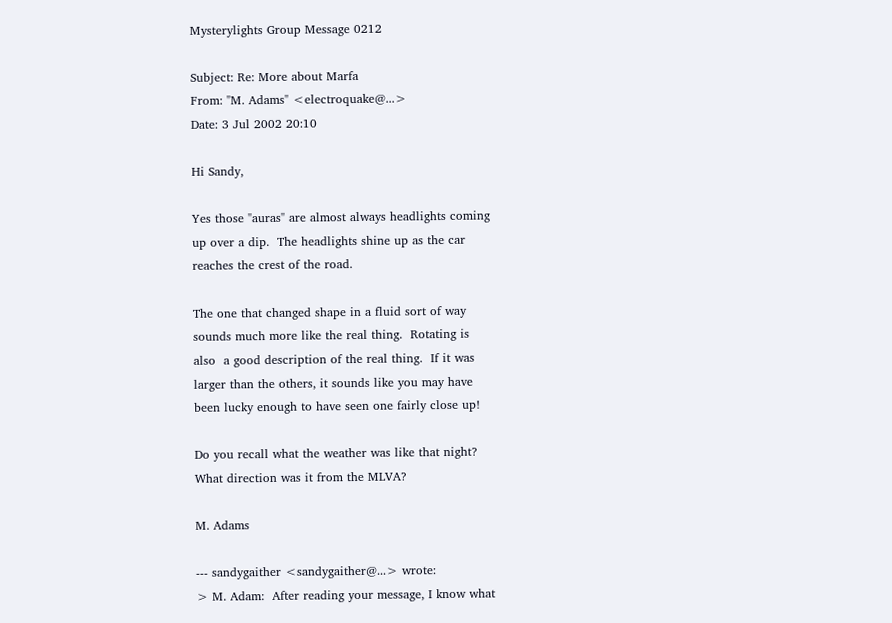Mysterylights Group Message 0212

Subject: Re: More about Marfa
From: "M. Adams" <electroquake@...>
Date: 3 Jul 2002 20:10

Hi Sandy,

Yes those "auras" are almost always headlights coming
up over a dip.  The headlights shine up as the car
reaches the crest of the road.

The one that changed shape in a fluid sort of way
sounds much more like the real thing.  Rotating is
also  a good description of the real thing.  If it was
larger than the others, it sounds like you may have
been lucky enough to have seen one fairly close up!

Do you recall what the weather was like that night?
What direction was it from the MLVA?

M. Adams

--- sandygaither <sandygaither@...> wrote:
> M. Adam:  After reading your message, I know what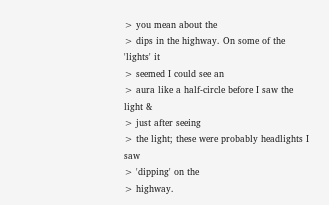> you mean about the
> dips in the highway. On some of the 'lights' it
> seemed I could see an
> aura like a half-circle before I saw the light &
> just after seeing
> the light; these were probably headlights I saw
> 'dipping' on the
> highway.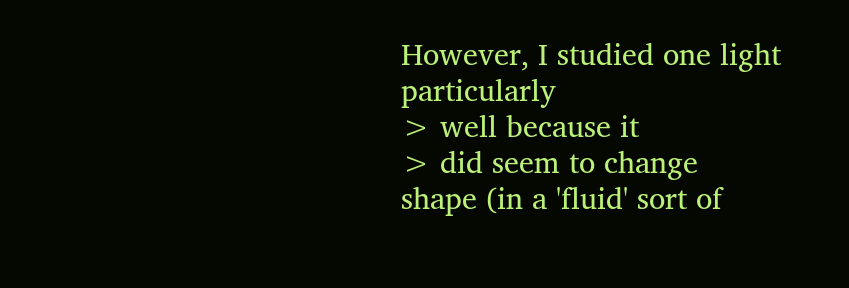However, I studied one light particularly
> well because it
> did seem to change shape (in a 'fluid' sort of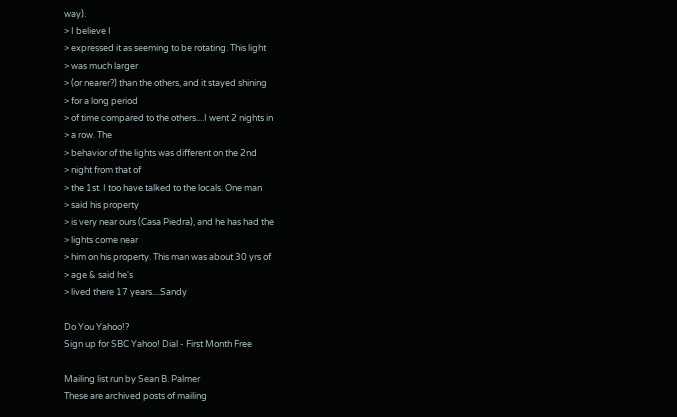way).
> I believe I
> expressed it as seeming to be rotating. This light
> was much larger
> (or nearer?) than the others, and it stayed shining
> for a long period
> of time compared to the others....I went 2 nights in
> a row. The
> behavior of the lights was different on the 2nd
> night from that of
> the 1st. I too have talked to the locals. One man
> said his property
> is very near ours (Casa Piedra), and he has had the
> lights come near
> him on his property. This man was about 30 yrs of
> age & said he's
> lived there 17 years....Sandy

Do You Yahoo!?
Sign up for SBC Yahoo! Dial - First Month Free

Mailing list run by Sean B. Palmer
These are archived posts of mailing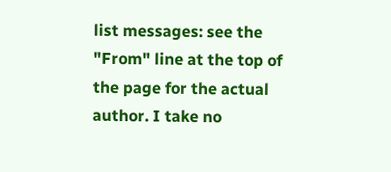list messages: see the "From" line at the top of the page for the actual author. I take no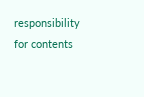responsibility for contents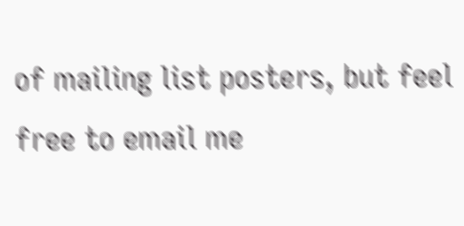of mailing list posters, but feel free to email me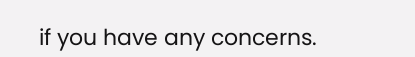if you have any concerns.